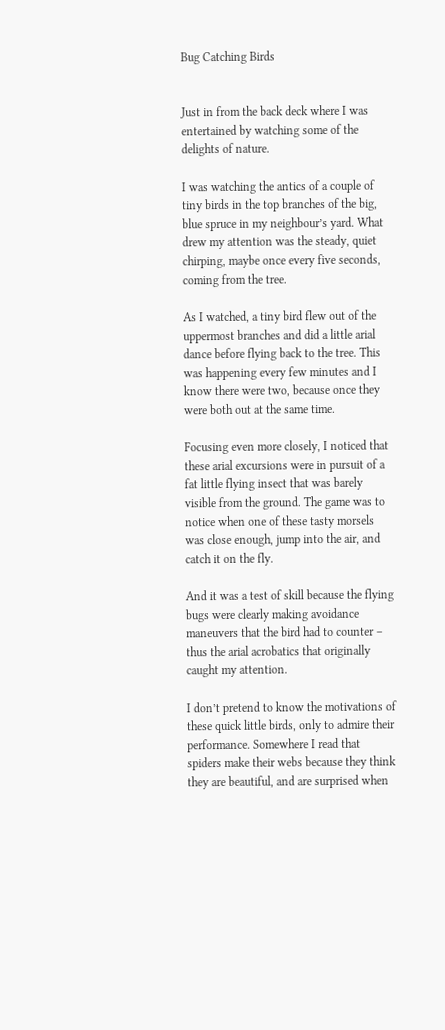Bug Catching Birds


Just in from the back deck where I was entertained by watching some of the delights of nature.

I was watching the antics of a couple of tiny birds in the top branches of the big, blue spruce in my neighbour’s yard. What drew my attention was the steady, quiet chirping, maybe once every five seconds, coming from the tree.

As I watched, a tiny bird flew out of the uppermost branches and did a little arial dance before flying back to the tree. This was happening every few minutes and I know there were two, because once they were both out at the same time.

Focusing even more closely, I noticed that these arial excursions were in pursuit of a fat little flying insect that was barely visible from the ground. The game was to notice when one of these tasty morsels was close enough, jump into the air, and catch it on the fly.

And it was a test of skill because the flying bugs were clearly making avoidance maneuvers that the bird had to counter – thus the arial acrobatics that originally caught my attention.

I don’t pretend to know the motivations of these quick little birds, only to admire their performance. Somewhere I read that spiders make their webs because they think they are beautiful, and are surprised when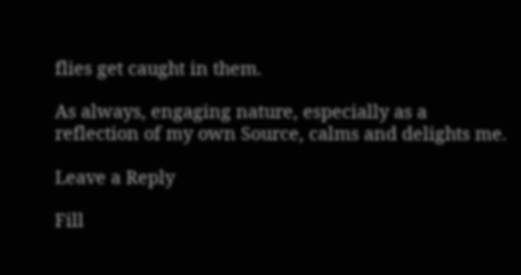flies get caught in them.

As always, engaging nature, especially as a reflection of my own Source, calms and delights me.

Leave a Reply

Fill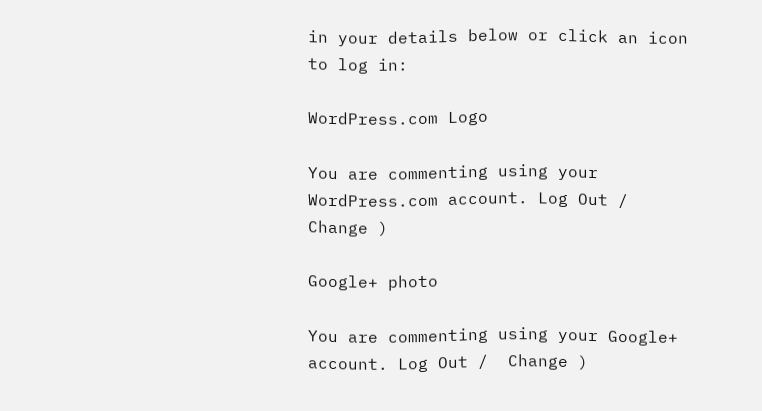in your details below or click an icon to log in:

WordPress.com Logo

You are commenting using your WordPress.com account. Log Out /  Change )

Google+ photo

You are commenting using your Google+ account. Log Out /  Change )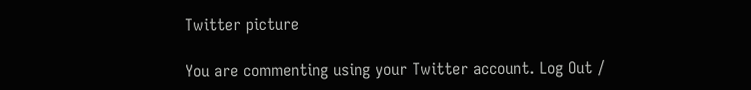Twitter picture

You are commenting using your Twitter account. Log Out /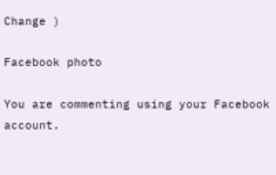Change )

Facebook photo

You are commenting using your Facebook account.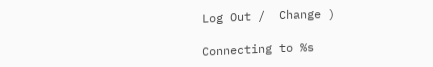Log Out /  Change )

Connecting to %s